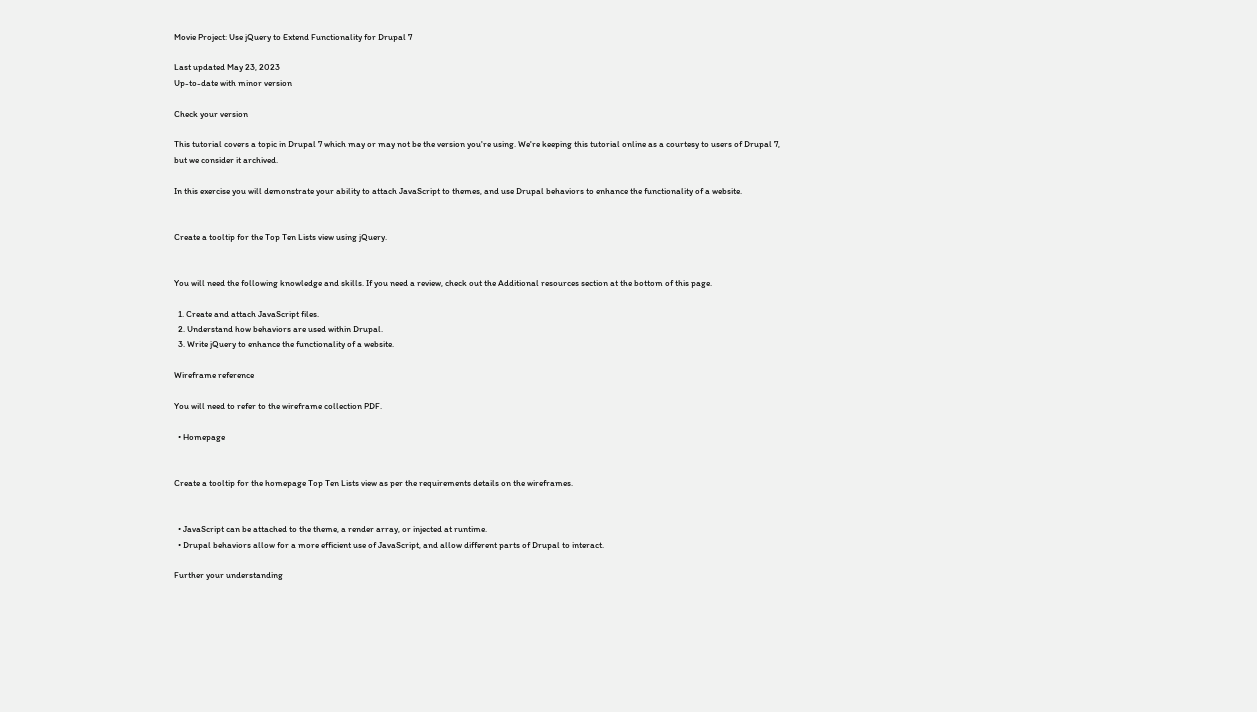Movie Project: Use jQuery to Extend Functionality for Drupal 7

Last updated May 23, 2023
Up-to-date with minor version

Check your version

This tutorial covers a topic in Drupal 7 which may or may not be the version you're using. We're keeping this tutorial online as a courtesy to users of Drupal 7, but we consider it archived.

In this exercise you will demonstrate your ability to attach JavaScript to themes, and use Drupal behaviors to enhance the functionality of a website.


Create a tooltip for the Top Ten Lists view using jQuery.


You will need the following knowledge and skills. If you need a review, check out the Additional resources section at the bottom of this page.

  1. Create and attach JavaScript files.
  2. Understand how behaviors are used within Drupal.
  3. Write jQuery to enhance the functionality of a website.

Wireframe reference

You will need to refer to the wireframe collection PDF.

  • Homepage


Create a tooltip for the homepage Top Ten Lists view as per the requirements details on the wireframes.


  • JavaScript can be attached to the theme, a render array, or injected at runtime.
  • Drupal behaviors allow for a more efficient use of JavaScript, and allow different parts of Drupal to interact.

Further your understanding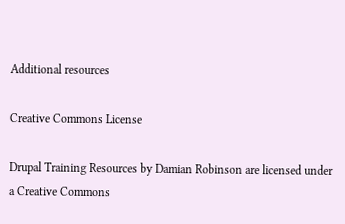Additional resources

Creative Commons License

Drupal Training Resources by Damian Robinson are licensed under a Creative Commons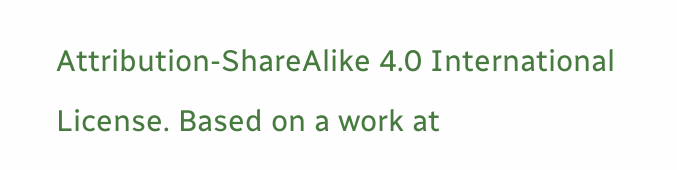Attribution-ShareAlike 4.0 International License. Based on a work at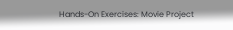Hands-On Exercises: Movie Project